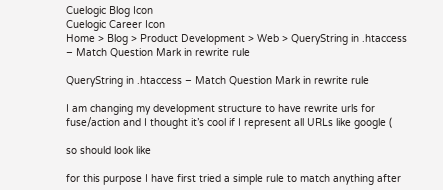Cuelogic Blog Icon
Cuelogic Career Icon
Home > Blog > Product Development > Web > QueryString in .htaccess – Match Question Mark in rewrite rule

QueryString in .htaccess – Match Question Mark in rewrite rule

I am changing my development structure to have rewrite urls for fuse/action and I thought it’s cool if I represent all URLs like google (

so should look like

for this purpose I have first tried a simple rule to match anything after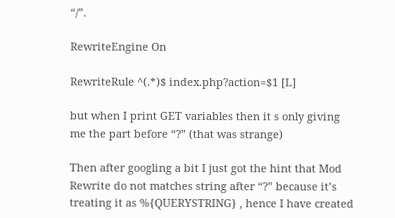“/”.

RewriteEngine On

RewriteRule ^(.*)$ index.php?action=$1 [L]

but when I print GET variables then it s only giving me the part before “?” (that was strange)

Then after googling a bit I just got the hint that Mod Rewrite do not matches string after “?” because it’s treating it as %{QUERYSTRING} , hence I have created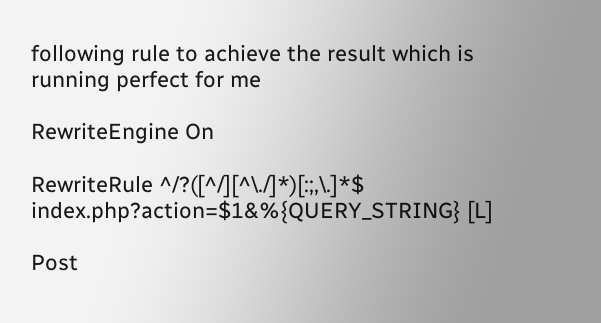following rule to achieve the result which is running perfect for me

RewriteEngine On

RewriteRule ^/?([^/][^\./]*)[:;,\.]*$ index.php?action=$1&%{QUERY_STRING} [L]

Post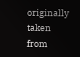originally taken from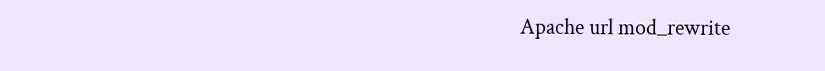Apache url mod_rewrite